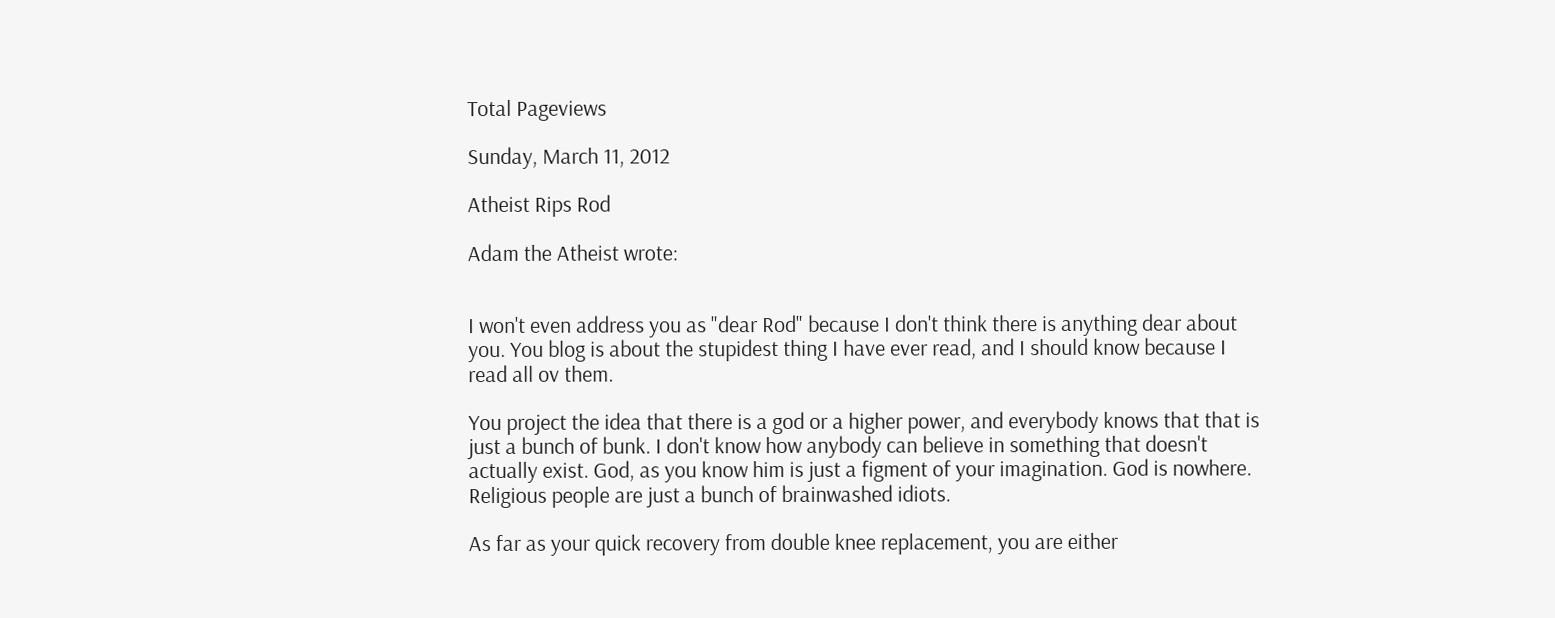Total Pageviews

Sunday, March 11, 2012

Atheist Rips Rod

Adam the Atheist wrote:


I won't even address you as "dear Rod" because I don't think there is anything dear about you. You blog is about the stupidest thing I have ever read, and I should know because I read all ov them.

You project the idea that there is a god or a higher power, and everybody knows that that is just a bunch of bunk. I don't know how anybody can believe in something that doesn't actually exist. God, as you know him is just a figment of your imagination. God is nowhere. Religious people are just a bunch of brainwashed idiots.

As far as your quick recovery from double knee replacement, you are either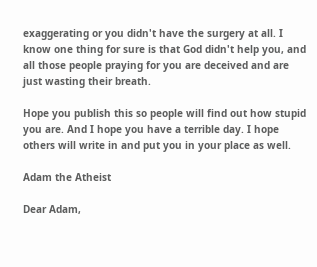exaggerating or you didn't have the surgery at all. I know one thing for sure is that God didn't help you, and all those people praying for you are deceived and are just wasting their breath.

Hope you publish this so people will find out how stupid you are. And I hope you have a terrible day. I hope others will write in and put you in your place as well.

Adam the Atheist

Dear Adam,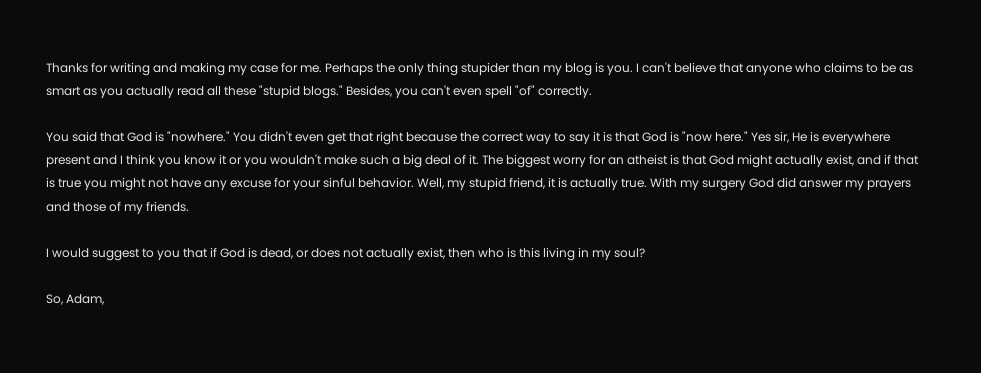Thanks for writing and making my case for me. Perhaps the only thing stupider than my blog is you. I can't believe that anyone who claims to be as smart as you actually read all these "stupid blogs." Besides, you can't even spell "of" correctly.

You said that God is "nowhere." You didn't even get that right because the correct way to say it is that God is "now here." Yes sir, He is everywhere present and I think you know it or you wouldn't make such a big deal of it. The biggest worry for an atheist is that God might actually exist, and if that is true you might not have any excuse for your sinful behavior. Well, my stupid friend, it is actually true. With my surgery God did answer my prayers and those of my friends.

I would suggest to you that if God is dead, or does not actually exist, then who is this living in my soul?

So, Adam,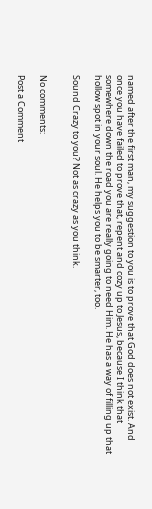named after the first man, my suggestion to you is to prove that God does not exist. And once you have failed to prove that, repent and cozy up to Jesus, because I think that somewhere down the road you are really going to need Him. He has a way of filling up that hollow spot in your soul. He helps you to be smarter, too.

Sound Crazy to you? Not as crazy as you think.


No comments:

Post a Comment